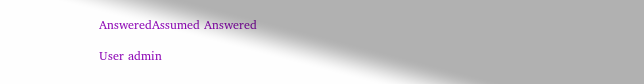AnsweredAssumed Answered

User admin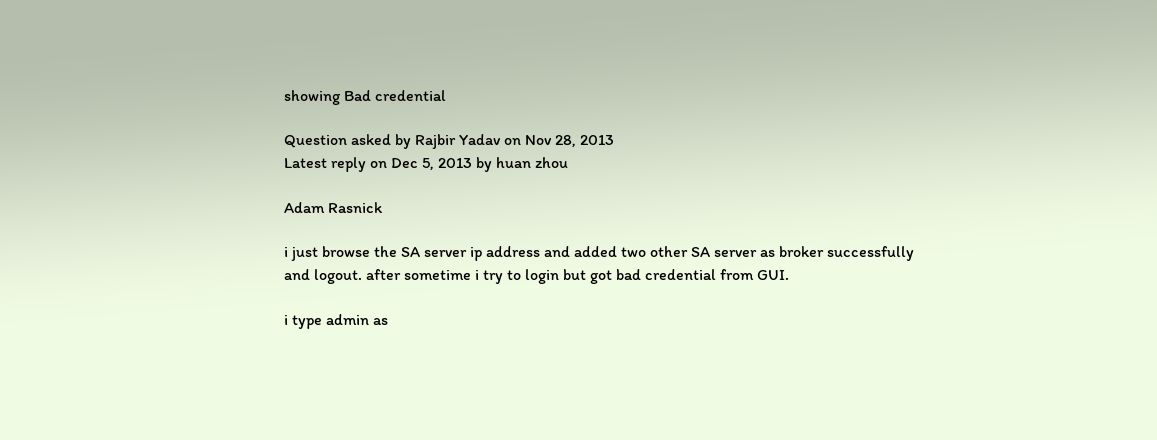showing Bad credential

Question asked by Rajbir Yadav on Nov 28, 2013
Latest reply on Dec 5, 2013 by huan zhou

Adam Rasnick

i just browse the SA server ip address and added two other SA server as broker successfully and logout. after sometime i try to login but got bad credential from GUI.

i type admin as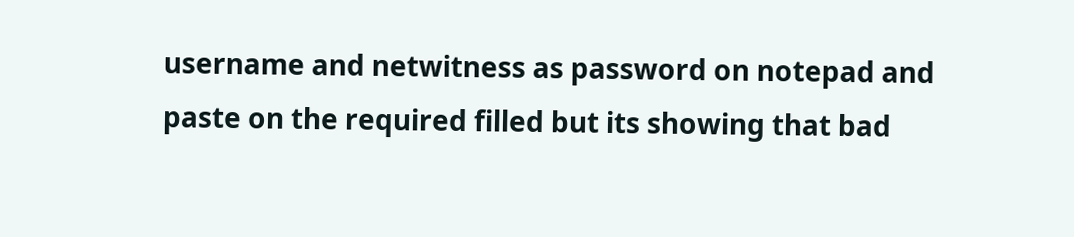username and netwitness as password on notepad and paste on the required filled but its showing that bad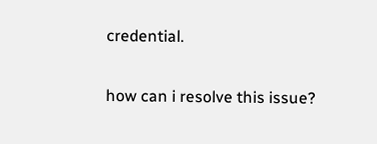credential.

how can i resolve this issue?